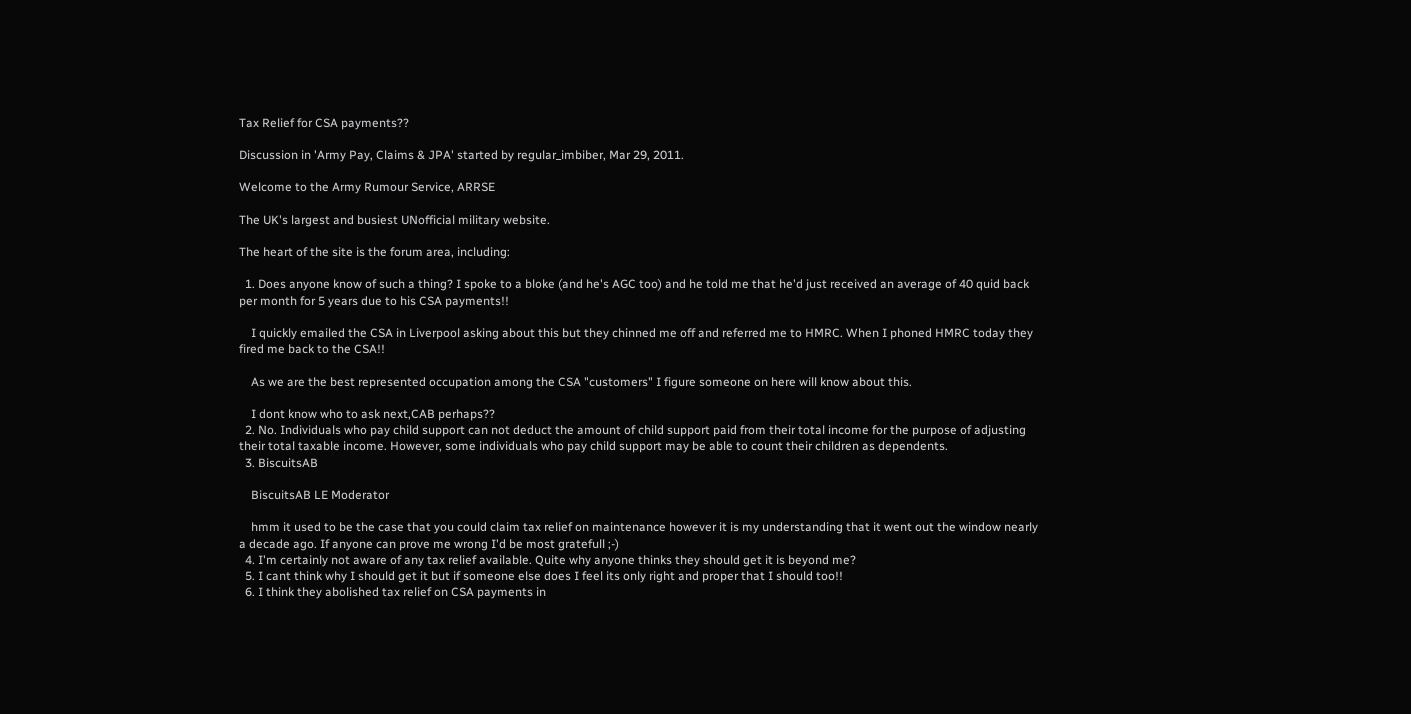Tax Relief for CSA payments??

Discussion in 'Army Pay, Claims & JPA' started by regular_imbiber, Mar 29, 2011.

Welcome to the Army Rumour Service, ARRSE

The UK's largest and busiest UNofficial military website.

The heart of the site is the forum area, including:

  1. Does anyone know of such a thing? I spoke to a bloke (and he's AGC too) and he told me that he'd just received an average of 40 quid back per month for 5 years due to his CSA payments!!

    I quickly emailed the CSA in Liverpool asking about this but they chinned me off and referred me to HMRC. When I phoned HMRC today they fired me back to the CSA!!

    As we are the best represented occupation among the CSA "customers" I figure someone on here will know about this.

    I dont know who to ask next,CAB perhaps??
  2. No. Individuals who pay child support can not deduct the amount of child support paid from their total income for the purpose of adjusting their total taxable income. However, some individuals who pay child support may be able to count their children as dependents.
  3. BiscuitsAB

    BiscuitsAB LE Moderator

    hmm it used to be the case that you could claim tax relief on maintenance however it is my understanding that it went out the window nearly a decade ago. If anyone can prove me wrong I'd be most gratefull ;-)
  4. I'm certainly not aware of any tax relief available. Quite why anyone thinks they should get it is beyond me?
  5. I cant think why I should get it but if someone else does I feel its only right and proper that I should too!!
  6. I think they abolished tax relief on CSA payments in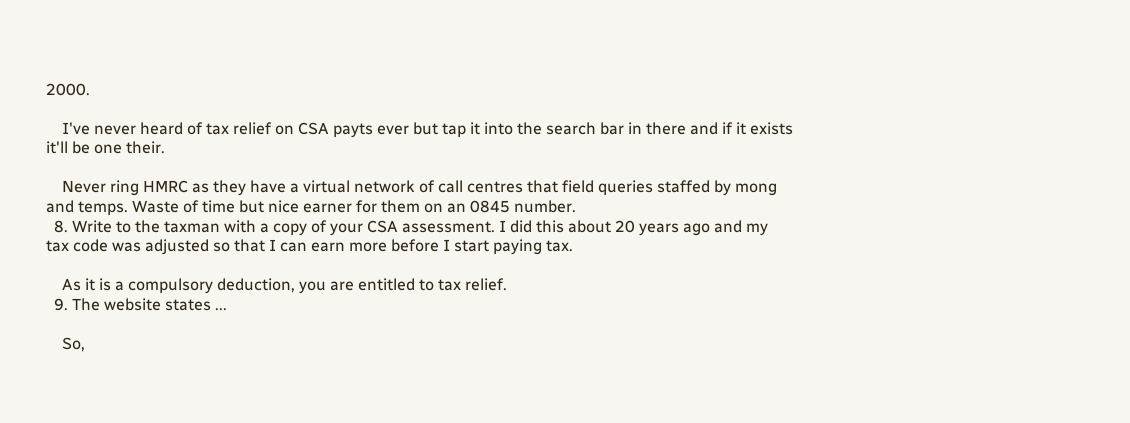2000.

    I've never heard of tax relief on CSA payts ever but tap it into the search bar in there and if it exists it'll be one their.

    Never ring HMRC as they have a virtual network of call centres that field queries staffed by mong and temps. Waste of time but nice earner for them on an 0845 number.
  8. Write to the taxman with a copy of your CSA assessment. I did this about 20 years ago and my tax code was adjusted so that I can earn more before I start paying tax.

    As it is a compulsory deduction, you are entitled to tax relief.
  9. The website states ...

    So,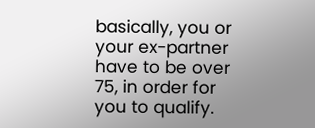basically, you or your ex-partner have to be over 75, in order for you to qualify.